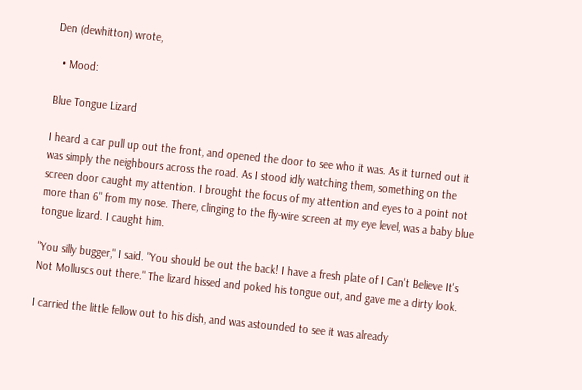Den (dewhitton) wrote,

  • Mood:

Blue Tongue Lizard

I heard a car pull up out the front, and opened the door to see who it was. As it turned out it was simply the neighbours across the road. As I stood idly watching them, something on the screen door caught my attention. I brought the focus of my attention and eyes to a point not more than 6" from my nose. There, clinging to the fly-wire screen at my eye level, was a baby blue tongue lizard. I caught him.

"You silly bugger," I said. "You should be out the back! I have a fresh plate of I Can't Believe It's Not Molluscs out there." The lizard hissed and poked his tongue out, and gave me a dirty look.

I carried the little fellow out to his dish, and was astounded to see it was already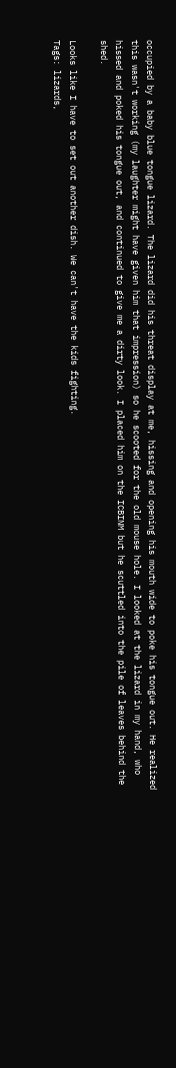occupied by a baby blue tongue lizard. The lizard did his threat display at me, hissing and opening his mouth wide to poke his tongue out. He realized this wasn't working (my laughter might have given him that impression) so he scooted for the old mouse hole. I looked at the lizard in my hand, who hissed and poked his tongue out, and continued to give me a dirty look. I placed him on the ICBINM but he scuttled into the pile of leaves behind the shed.

Looks like I have to set out another dish. We can't have the kids fighting.
Tags: lizards,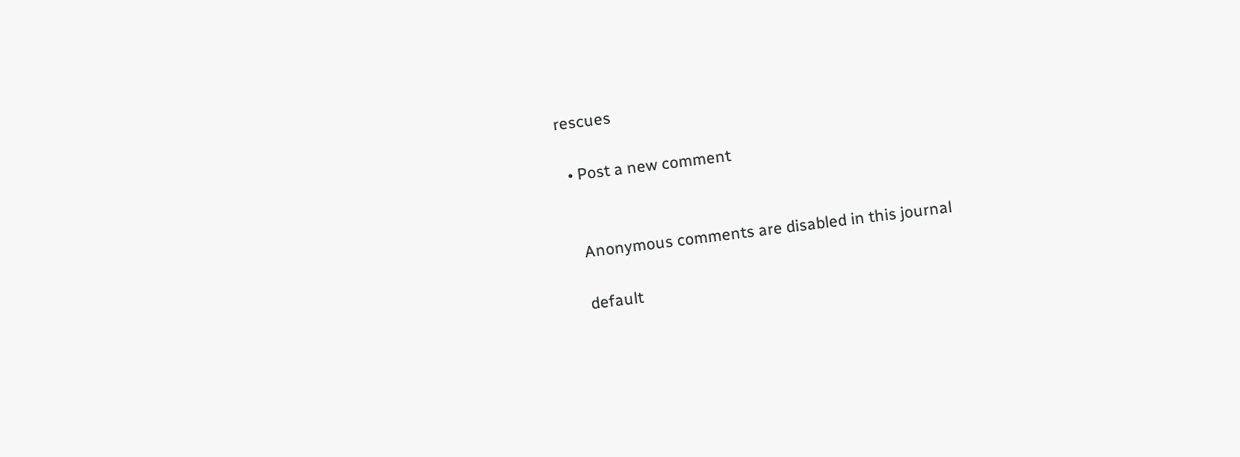rescues

  • Post a new comment


    Anonymous comments are disabled in this journal

    default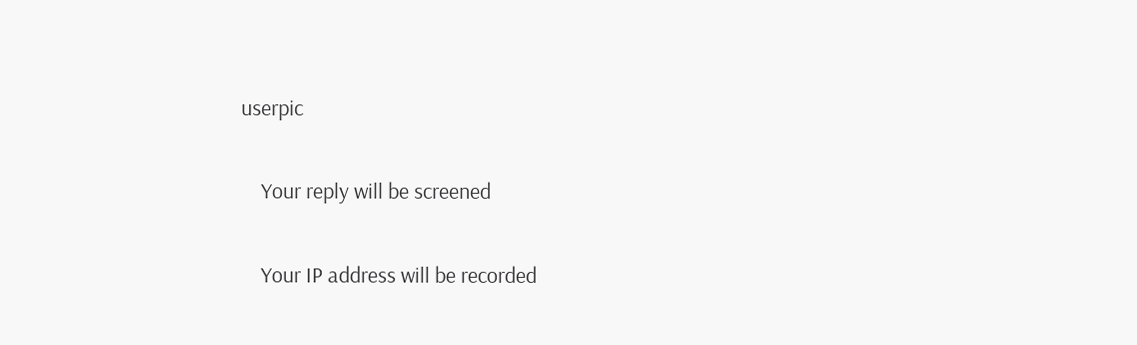userpic

    Your reply will be screened

    Your IP address will be recorded